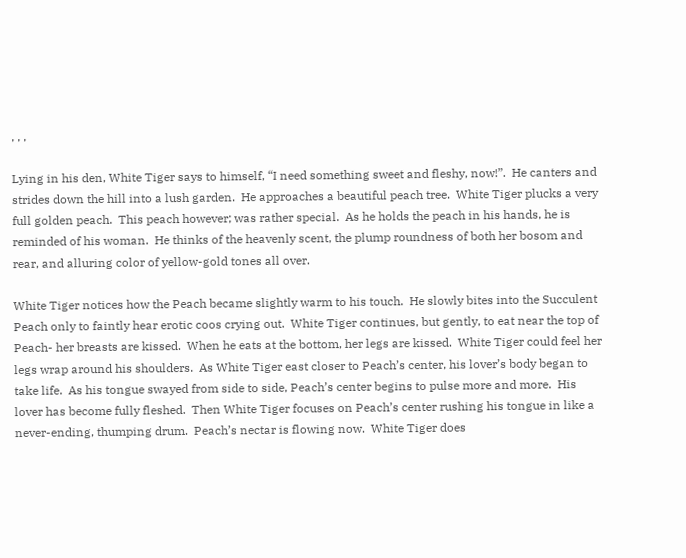, , ,

Lying in his den, White Tiger says to himself, “I need something sweet and fleshy, now!”.  He canters and strides down the hill into a lush garden.  He approaches a beautiful peach tree.  White Tiger plucks a very full golden peach.  This peach however; was rather special.  As he holds the peach in his hands, he is reminded of his woman.  He thinks of the heavenly scent, the plump roundness of both her bosom and rear, and alluring color of yellow-gold tones all over.

White Tiger notices how the Peach became slightly warm to his touch.  He slowly bites into the Succulent Peach only to faintly hear erotic coos crying out.  White Tiger continues, but gently, to eat near the top of Peach- her breasts are kissed.  When he eats at the bottom, her legs are kissed.  White Tiger could feel her legs wrap around his shoulders.  As White Tiger east closer to Peach’s center, his lover’s body began to take life.  As his tongue swayed from side to side, Peach’s center begins to pulse more and more.  His lover has become fully fleshed.  Then White Tiger focuses on Peach’s center rushing his tongue in like a never-ending, thumping drum.  Peach’s nectar is flowing now.  White Tiger does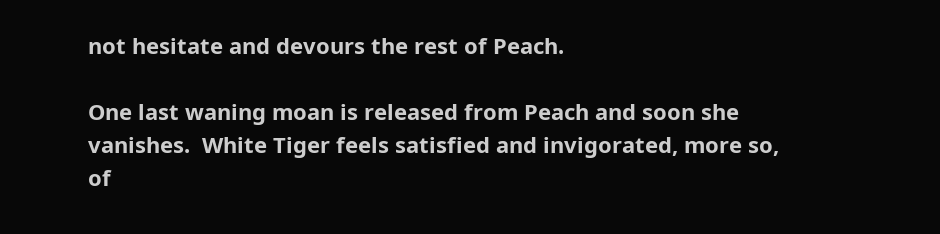not hesitate and devours the rest of Peach.

One last waning moan is released from Peach and soon she vanishes.  White Tiger feels satisfied and invigorated, more so, of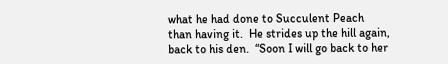what he had done to Succulent Peach than having it.  He strides up the hill again, back to his den.  “Soon I will go back to her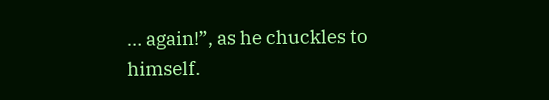… again!”, as he chuckles to himself.